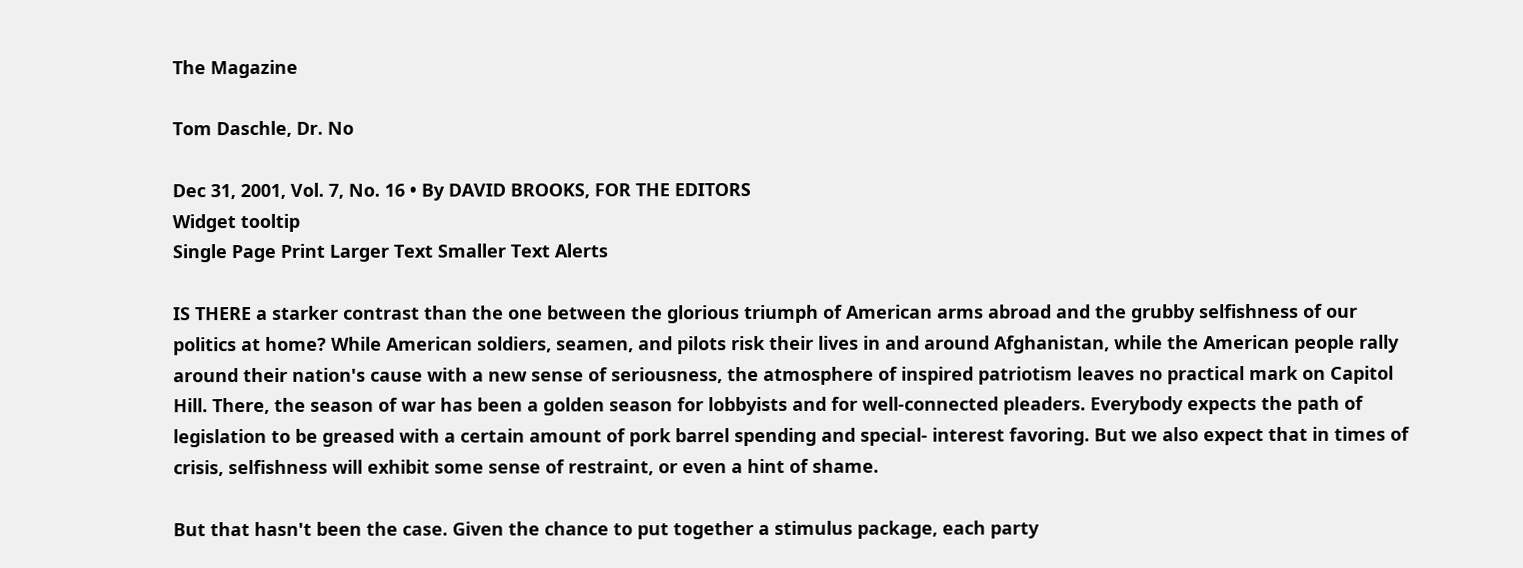The Magazine

Tom Daschle, Dr. No

Dec 31, 2001, Vol. 7, No. 16 • By DAVID BROOKS, FOR THE EDITORS
Widget tooltip
Single Page Print Larger Text Smaller Text Alerts

IS THERE a starker contrast than the one between the glorious triumph of American arms abroad and the grubby selfishness of our politics at home? While American soldiers, seamen, and pilots risk their lives in and around Afghanistan, while the American people rally around their nation's cause with a new sense of seriousness, the atmosphere of inspired patriotism leaves no practical mark on Capitol Hill. There, the season of war has been a golden season for lobbyists and for well-connected pleaders. Everybody expects the path of legislation to be greased with a certain amount of pork barrel spending and special- interest favoring. But we also expect that in times of crisis, selfishness will exhibit some sense of restraint, or even a hint of shame.

But that hasn't been the case. Given the chance to put together a stimulus package, each party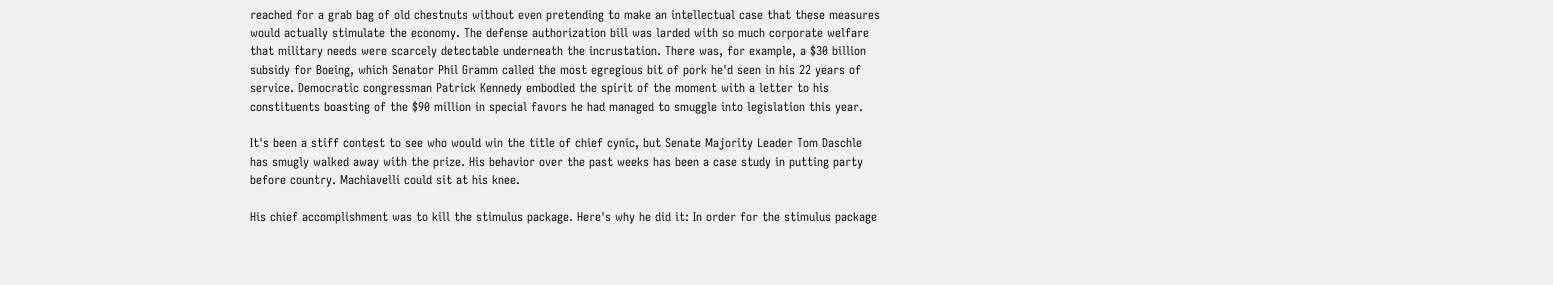reached for a grab bag of old chestnuts without even pretending to make an intellectual case that these measures would actually stimulate the economy. The defense authorization bill was larded with so much corporate welfare that military needs were scarcely detectable underneath the incrustation. There was, for example, a $30 billion subsidy for Boeing, which Senator Phil Gramm called the most egregious bit of pork he'd seen in his 22 years of service. Democratic congressman Patrick Kennedy embodied the spirit of the moment with a letter to his constituents boasting of the $90 million in special favors he had managed to smuggle into legislation this year.

It's been a stiff contest to see who would win the title of chief cynic, but Senate Majority Leader Tom Daschle has smugly walked away with the prize. His behavior over the past weeks has been a case study in putting party before country. Machiavelli could sit at his knee.

His chief accomplishment was to kill the stimulus package. Here's why he did it: In order for the stimulus package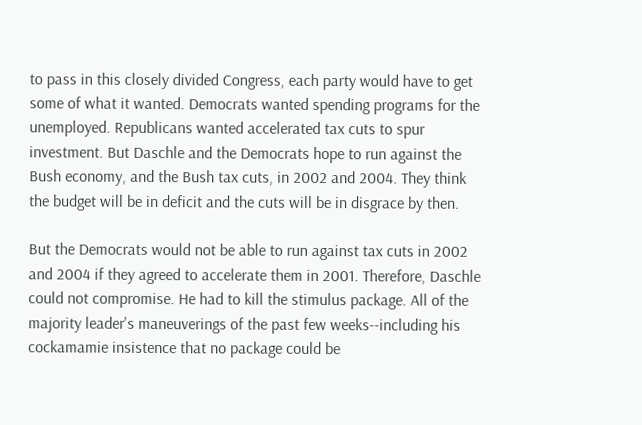to pass in this closely divided Congress, each party would have to get some of what it wanted. Democrats wanted spending programs for the unemployed. Republicans wanted accelerated tax cuts to spur investment. But Daschle and the Democrats hope to run against the Bush economy, and the Bush tax cuts, in 2002 and 2004. They think the budget will be in deficit and the cuts will be in disgrace by then.

But the Democrats would not be able to run against tax cuts in 2002 and 2004 if they agreed to accelerate them in 2001. Therefore, Daschle could not compromise. He had to kill the stimulus package. All of the majority leader's maneuverings of the past few weeks--including his cockamamie insistence that no package could be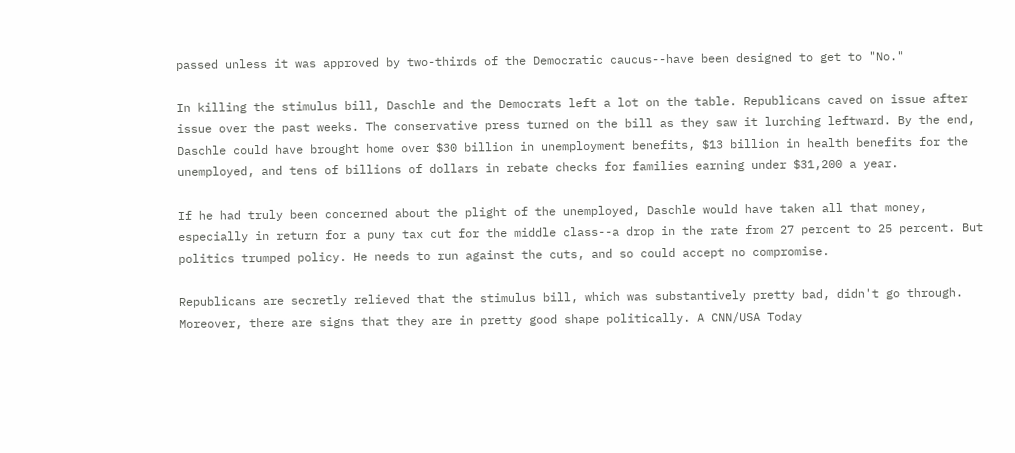passed unless it was approved by two-thirds of the Democratic caucus--have been designed to get to "No."

In killing the stimulus bill, Daschle and the Democrats left a lot on the table. Republicans caved on issue after issue over the past weeks. The conservative press turned on the bill as they saw it lurching leftward. By the end, Daschle could have brought home over $30 billion in unemployment benefits, $13 billion in health benefits for the unemployed, and tens of billions of dollars in rebate checks for families earning under $31,200 a year.

If he had truly been concerned about the plight of the unemployed, Daschle would have taken all that money, especially in return for a puny tax cut for the middle class--a drop in the rate from 27 percent to 25 percent. But politics trumped policy. He needs to run against the cuts, and so could accept no compromise.

Republicans are secretly relieved that the stimulus bill, which was substantively pretty bad, didn't go through. Moreover, there are signs that they are in pretty good shape politically. A CNN/USA Today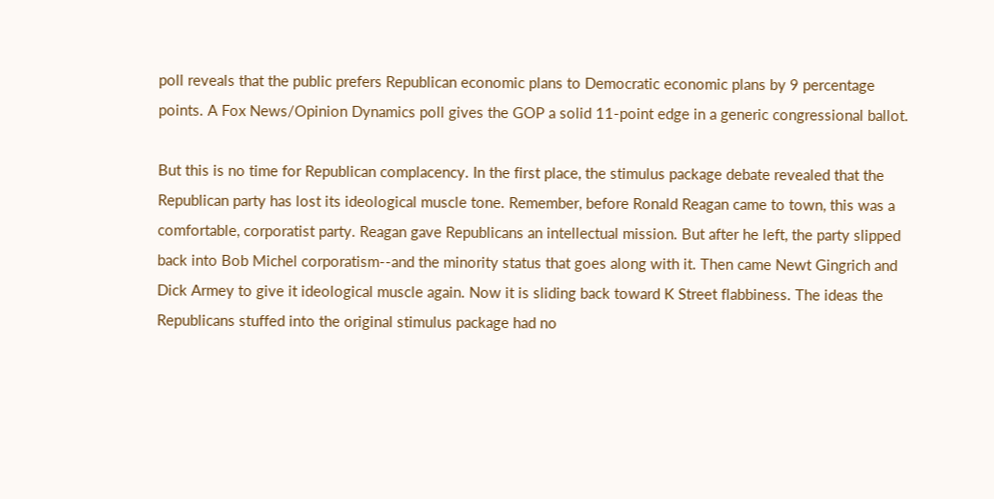poll reveals that the public prefers Republican economic plans to Democratic economic plans by 9 percentage points. A Fox News/Opinion Dynamics poll gives the GOP a solid 11-point edge in a generic congressional ballot.

But this is no time for Republican complacency. In the first place, the stimulus package debate revealed that the Republican party has lost its ideological muscle tone. Remember, before Ronald Reagan came to town, this was a comfortable, corporatist party. Reagan gave Republicans an intellectual mission. But after he left, the party slipped back into Bob Michel corporatism--and the minority status that goes along with it. Then came Newt Gingrich and Dick Armey to give it ideological muscle again. Now it is sliding back toward K Street flabbiness. The ideas the Republicans stuffed into the original stimulus package had no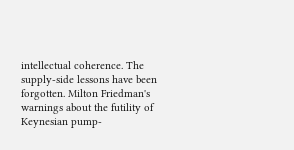intellectual coherence. The supply-side lessons have been forgotten. Milton Friedman's warnings about the futility of Keynesian pump-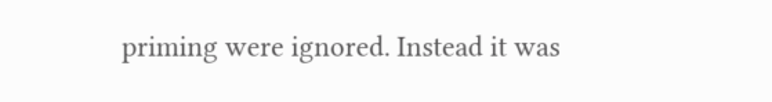priming were ignored. Instead it was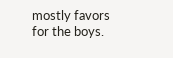mostly favors for the boys.